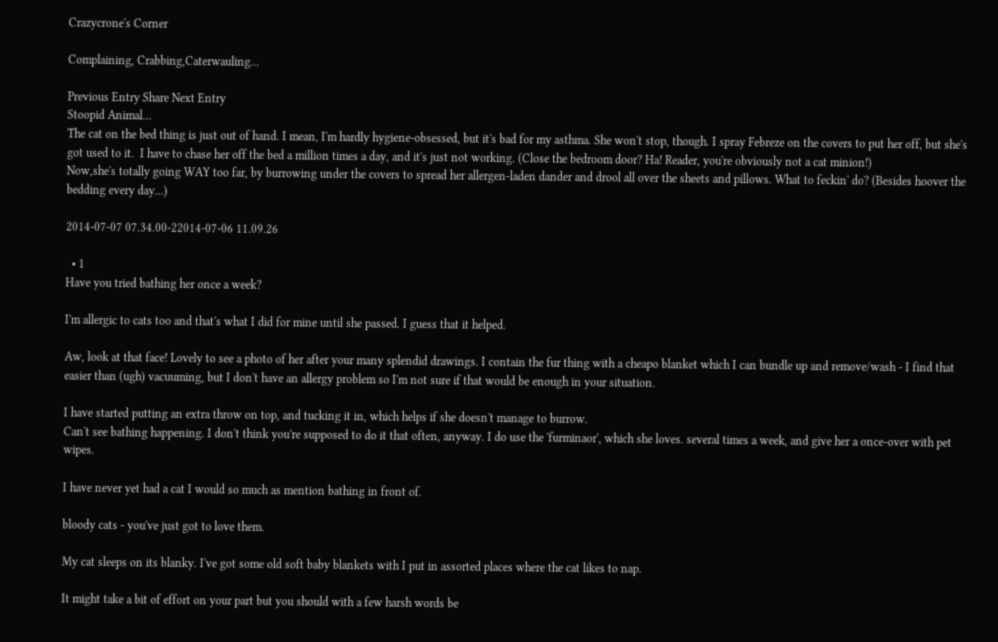Crazycrone's Corner

Complaining, Crabbing,Caterwauling...

Previous Entry Share Next Entry
Stoopid Animal...
The cat on the bed thing is just out of hand. I mean, I'm hardly hygiene-obsessed, but it's bad for my asthma. She won't stop, though. I spray Febreze on the covers to put her off, but she's got used to it.  I have to chase her off the bed a million times a day, and it's just not working. (Close the bedroom door? Ha! Reader, you're obviously not a cat minion!)
Now,she's totally going WAY too far, by burrowing under the covers to spread her allergen-laden dander and drool all over the sheets and pillows. What to feckin' do? (Besides hoover the bedding every day...)

2014-07-07 07.34.00-22014-07-06 11.09.26

  • 1
Have you tried bathing her once a week?

I'm allergic to cats too and that's what I did for mine until she passed. I guess that it helped.

Aw, look at that face! Lovely to see a photo of her after your many splendid drawings. I contain the fur thing with a cheapo blanket which I can bundle up and remove/wash - I find that easier than (ugh) vacuuming, but I don't have an allergy problem so I'm not sure if that would be enough in your situation.

I have started putting an extra throw on top, and tucking it in, which helps if she doesn't manage to burrow.
Can't see bathing happening. I don't think you're supposed to do it that often, anyway. I do use the 'furminaor', which she loves. several times a week, and give her a once-over with pet wipes.

I have never yet had a cat I would so much as mention bathing in front of.

bloody cats - you've just got to love them.

My cat sleeps on its blanky. I've got some old soft baby blankets with I put in assorted places where the cat likes to nap.

It might take a bit of effort on your part but you should with a few harsh words be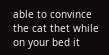able to convince the cat thet while on your bed it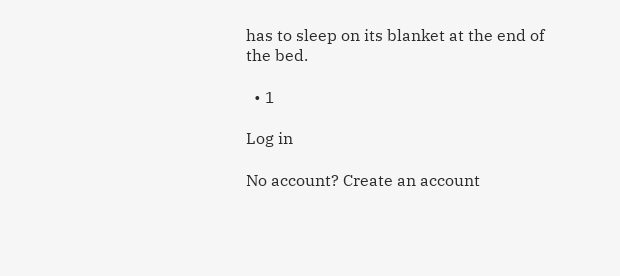has to sleep on its blanket at the end of the bed.

  • 1

Log in

No account? Create an account